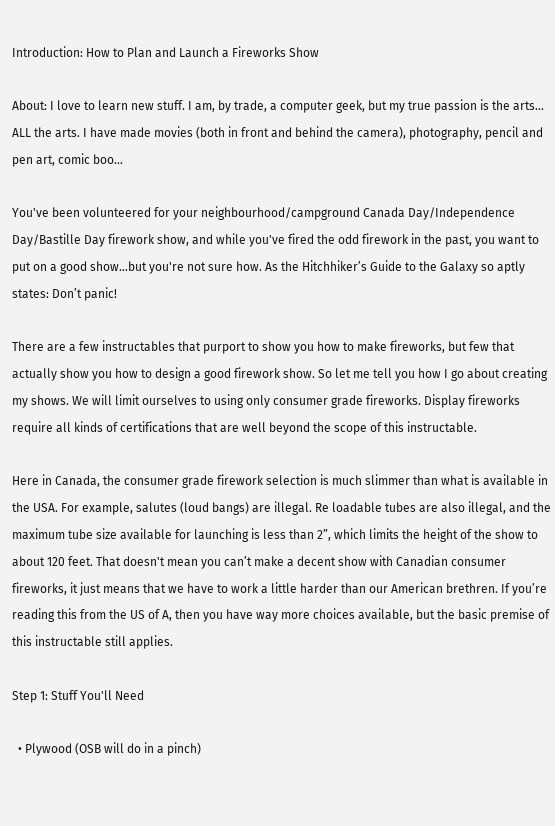Introduction: How to Plan and Launch a Fireworks Show

About: I love to learn new stuff. I am, by trade, a computer geek, but my true passion is the arts... ALL the arts. I have made movies (both in front and behind the camera), photography, pencil and pen art, comic boo…

You've been volunteered for your neighbourhood/campground Canada Day/Independence Day/Bastille Day firework show, and while you've fired the odd firework in the past, you want to put on a good show...but you're not sure how. As the Hitchhiker’s Guide to the Galaxy so aptly states: Don’t panic!

There are a few instructables that purport to show you how to make fireworks, but few that actually show you how to design a good firework show. So let me tell you how I go about creating my shows. We will limit ourselves to using only consumer grade fireworks. Display fireworks require all kinds of certifications that are well beyond the scope of this instructable.

Here in Canada, the consumer grade firework selection is much slimmer than what is available in the USA. For example, salutes (loud bangs) are illegal. Re loadable tubes are also illegal, and the maximum tube size available for launching is less than 2”, which limits the height of the show to about 120 feet. That doesn't mean you can’t make a decent show with Canadian consumer fireworks, it just means that we have to work a little harder than our American brethren. If you’re reading this from the US of A, then you have way more choices available, but the basic premise of this instructable still applies.

Step 1: Stuff You'll Need

  • Plywood (OSB will do in a pinch)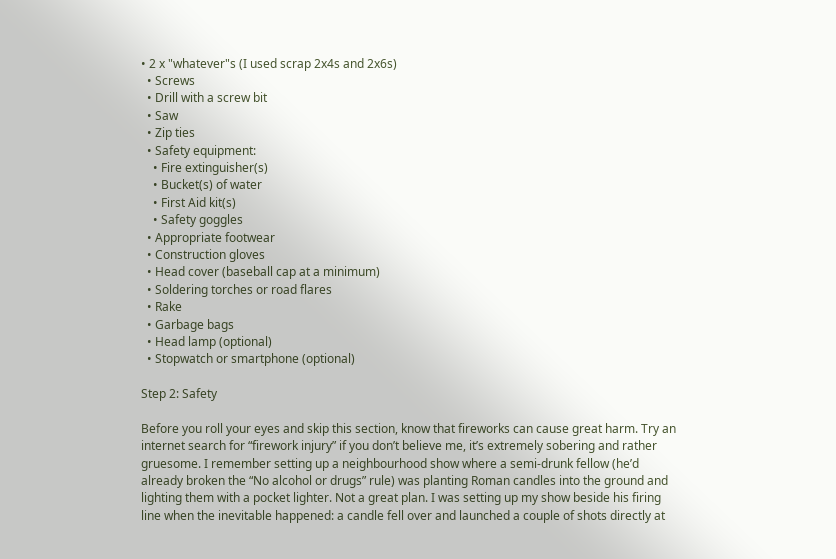• 2 x "whatever"s (I used scrap 2x4s and 2x6s)
  • Screws
  • Drill with a screw bit
  • Saw
  • Zip ties
  • Safety equipment:
    • Fire extinguisher(s)
    • Bucket(s) of water
    • First Aid kit(s)
    • Safety goggles
  • Appropriate footwear
  • Construction gloves
  • Head cover (baseball cap at a minimum)
  • Soldering torches or road flares
  • Rake
  • Garbage bags
  • Head lamp (optional)
  • Stopwatch or smartphone (optional)

Step 2: Safety

Before you roll your eyes and skip this section, know that fireworks can cause great harm. Try an internet search for “firework injury” if you don’t believe me, it’s extremely sobering and rather gruesome. I remember setting up a neighbourhood show where a semi-drunk fellow (he’d already broken the “No alcohol or drugs” rule) was planting Roman candles into the ground and lighting them with a pocket lighter. Not a great plan. I was setting up my show beside his firing line when the inevitable happened: a candle fell over and launched a couple of shots directly at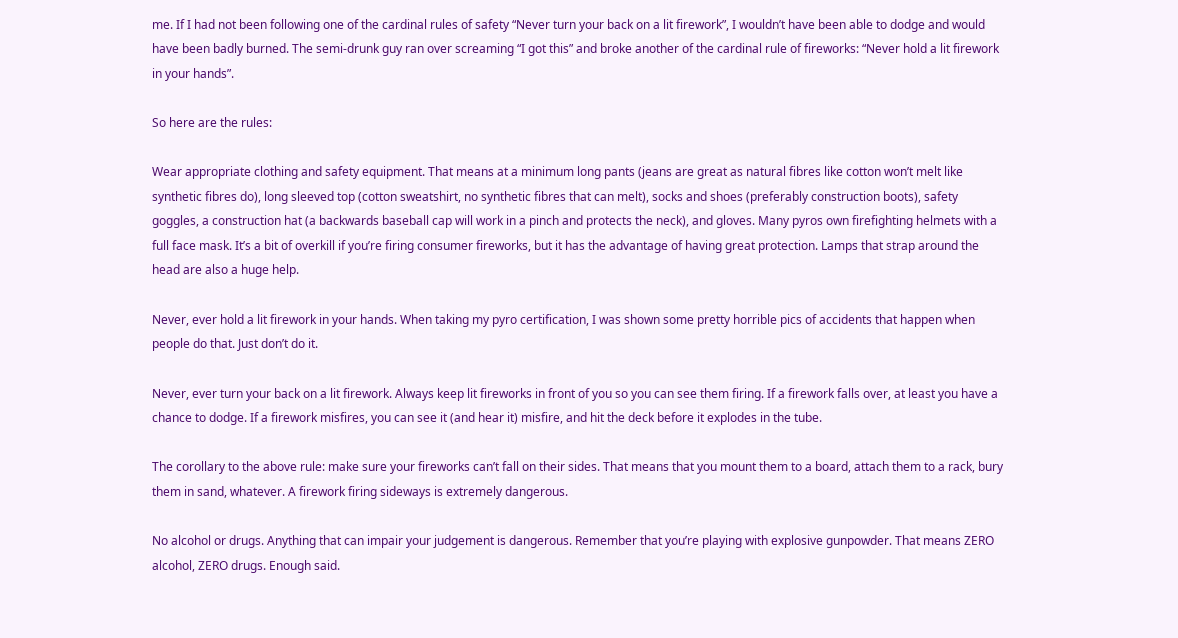me. If I had not been following one of the cardinal rules of safety “Never turn your back on a lit firework”, I wouldn’t have been able to dodge and would have been badly burned. The semi-drunk guy ran over screaming “I got this” and broke another of the cardinal rule of fireworks: “Never hold a lit firework in your hands”.

So here are the rules:

Wear appropriate clothing and safety equipment. That means at a minimum long pants (jeans are great as natural fibres like cotton won’t melt like synthetic fibres do), long sleeved top (cotton sweatshirt, no synthetic fibres that can melt), socks and shoes (preferably construction boots), safety goggles, a construction hat (a backwards baseball cap will work in a pinch and protects the neck), and gloves. Many pyros own firefighting helmets with a full face mask. It’s a bit of overkill if you’re firing consumer fireworks, but it has the advantage of having great protection. Lamps that strap around the head are also a huge help.

Never, ever hold a lit firework in your hands. When taking my pyro certification, I was shown some pretty horrible pics of accidents that happen when people do that. Just don’t do it.

Never, ever turn your back on a lit firework. Always keep lit fireworks in front of you so you can see them firing. If a firework falls over, at least you have a chance to dodge. If a firework misfires, you can see it (and hear it) misfire, and hit the deck before it explodes in the tube.

The corollary to the above rule: make sure your fireworks can’t fall on their sides. That means that you mount them to a board, attach them to a rack, bury them in sand, whatever. A firework firing sideways is extremely dangerous.

No alcohol or drugs. Anything that can impair your judgement is dangerous. Remember that you’re playing with explosive gunpowder. That means ZERO alcohol, ZERO drugs. Enough said.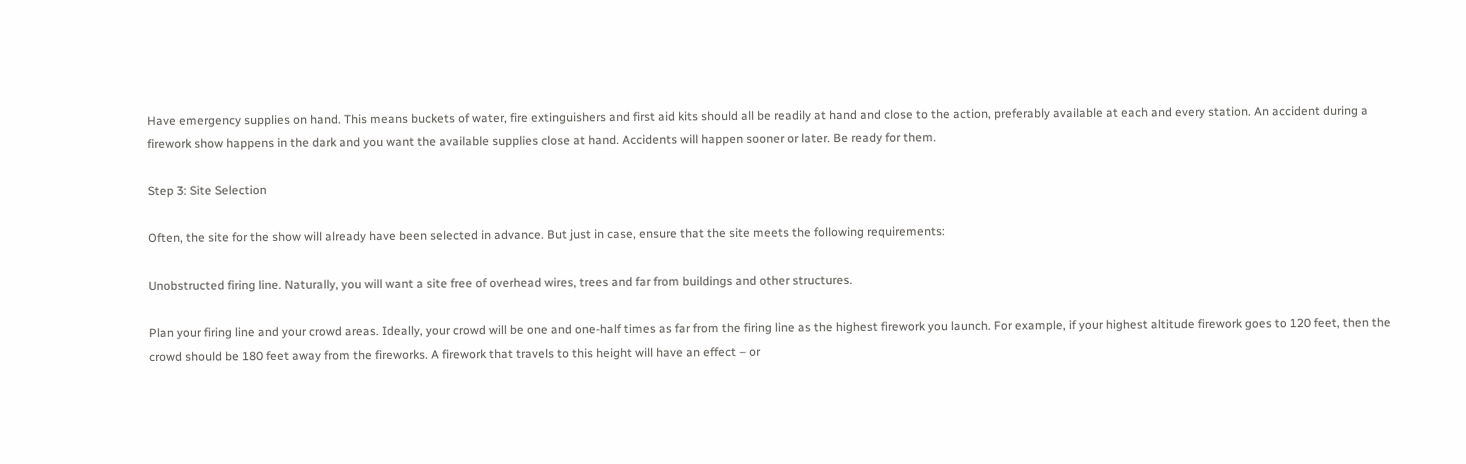Have emergency supplies on hand. This means buckets of water, fire extinguishers and first aid kits should all be readily at hand and close to the action, preferably available at each and every station. An accident during a firework show happens in the dark and you want the available supplies close at hand. Accidents will happen sooner or later. Be ready for them.

Step 3: Site Selection

Often, the site for the show will already have been selected in advance. But just in case, ensure that the site meets the following requirements:

Unobstructed firing line. Naturally, you will want a site free of overhead wires, trees and far from buildings and other structures.

Plan your firing line and your crowd areas. Ideally, your crowd will be one and one-half times as far from the firing line as the highest firework you launch. For example, if your highest altitude firework goes to 120 feet, then the crowd should be 180 feet away from the fireworks. A firework that travels to this height will have an effect – or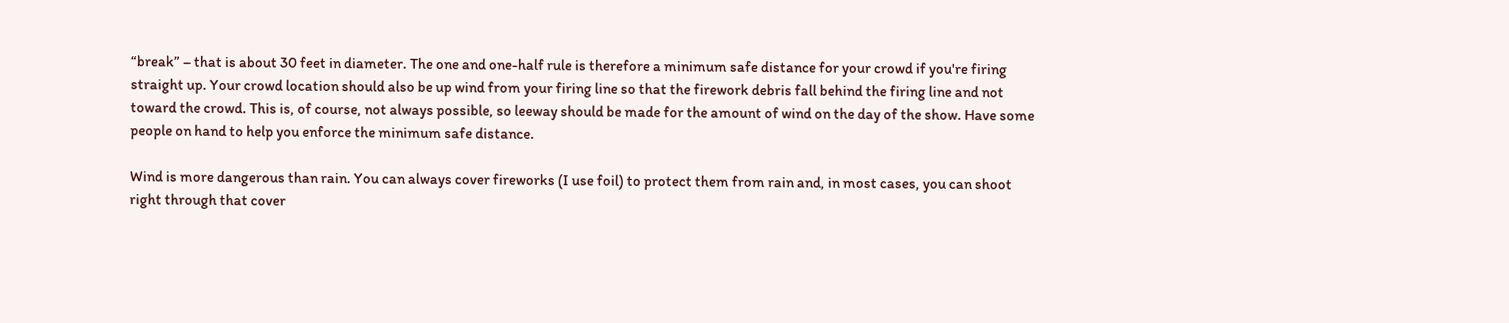“break” – that is about 30 feet in diameter. The one and one-half rule is therefore a minimum safe distance for your crowd if you're firing straight up. Your crowd location should also be up wind from your firing line so that the firework debris fall behind the firing line and not toward the crowd. This is, of course, not always possible, so leeway should be made for the amount of wind on the day of the show. Have some people on hand to help you enforce the minimum safe distance.

Wind is more dangerous than rain. You can always cover fireworks (I use foil) to protect them from rain and, in most cases, you can shoot right through that cover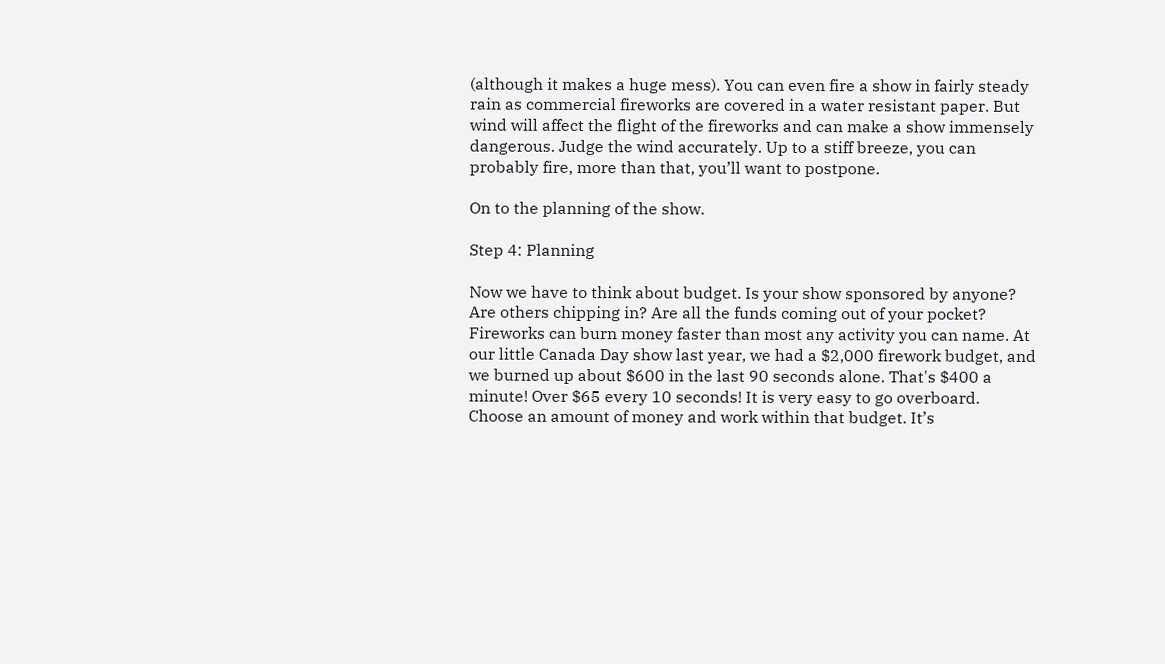(although it makes a huge mess). You can even fire a show in fairly steady rain as commercial fireworks are covered in a water resistant paper. But wind will affect the flight of the fireworks and can make a show immensely dangerous. Judge the wind accurately. Up to a stiff breeze, you can probably fire, more than that, you’ll want to postpone.

On to the planning of the show.

Step 4: Planning

Now we have to think about budget. Is your show sponsored by anyone? Are others chipping in? Are all the funds coming out of your pocket? Fireworks can burn money faster than most any activity you can name. At our little Canada Day show last year, we had a $2,000 firework budget, and we burned up about $600 in the last 90 seconds alone. That's $400 a minute! Over $65 every 10 seconds! It is very easy to go overboard. Choose an amount of money and work within that budget. It’s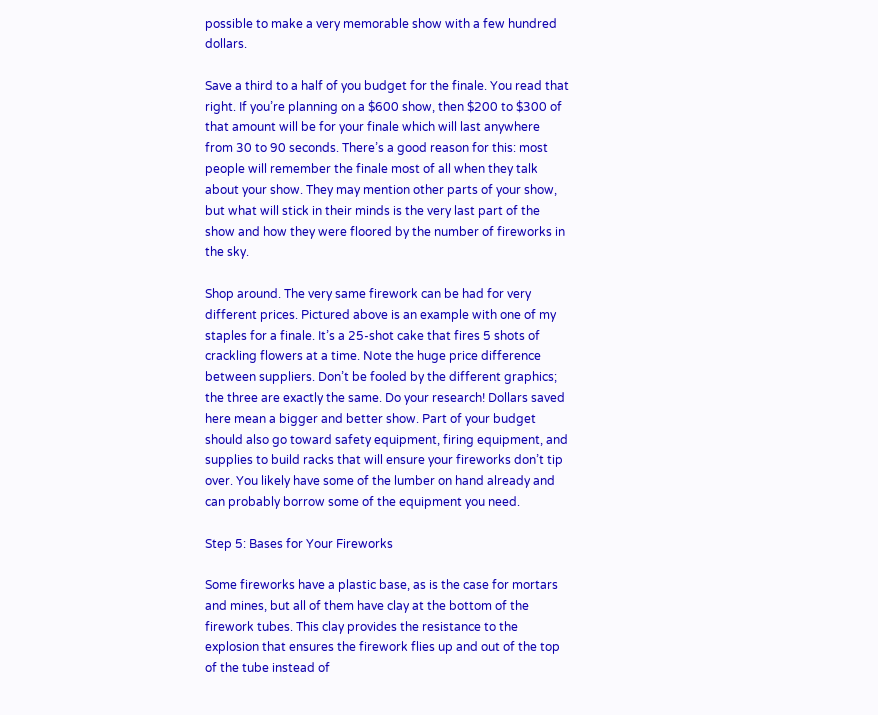possible to make a very memorable show with a few hundred dollars.

Save a third to a half of you budget for the finale. You read that right. If you’re planning on a $600 show, then $200 to $300 of that amount will be for your finale which will last anywhere from 30 to 90 seconds. There’s a good reason for this: most people will remember the finale most of all when they talk about your show. They may mention other parts of your show, but what will stick in their minds is the very last part of the show and how they were floored by the number of fireworks in the sky.

Shop around. The very same firework can be had for very different prices. Pictured above is an example with one of my staples for a finale. It’s a 25-shot cake that fires 5 shots of crackling flowers at a time. Note the huge price difference between suppliers. Don’t be fooled by the different graphics; the three are exactly the same. Do your research! Dollars saved here mean a bigger and better show. Part of your budget should also go toward safety equipment, firing equipment, and supplies to build racks that will ensure your fireworks don’t tip over. You likely have some of the lumber on hand already and can probably borrow some of the equipment you need.

Step 5: Bases for Your Fireworks

Some fireworks have a plastic base, as is the case for mortars and mines, but all of them have clay at the bottom of the firework tubes. This clay provides the resistance to the explosion that ensures the firework flies up and out of the top of the tube instead of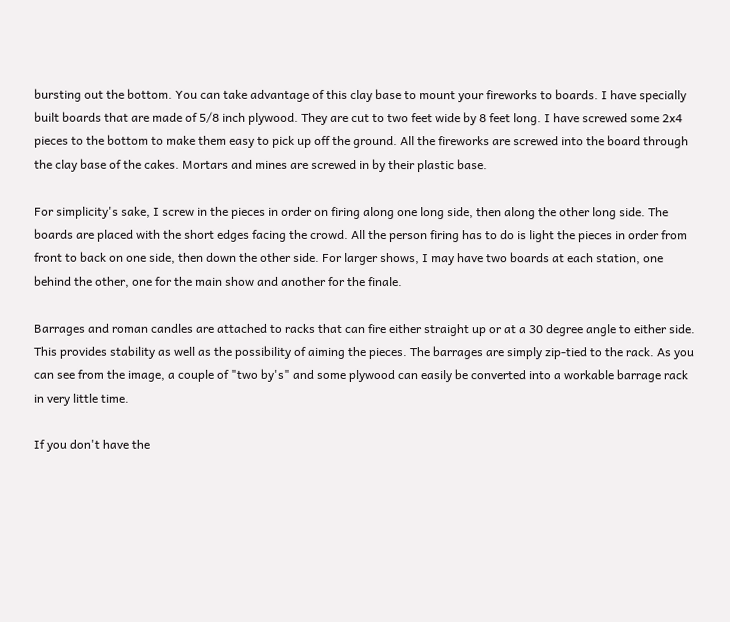bursting out the bottom. You can take advantage of this clay base to mount your fireworks to boards. I have specially built boards that are made of 5/8 inch plywood. They are cut to two feet wide by 8 feet long. I have screwed some 2x4 pieces to the bottom to make them easy to pick up off the ground. All the fireworks are screwed into the board through the clay base of the cakes. Mortars and mines are screwed in by their plastic base.

For simplicity's sake, I screw in the pieces in order on firing along one long side, then along the other long side. The boards are placed with the short edges facing the crowd. All the person firing has to do is light the pieces in order from front to back on one side, then down the other side. For larger shows, I may have two boards at each station, one behind the other, one for the main show and another for the finale.

Barrages and roman candles are attached to racks that can fire either straight up or at a 30 degree angle to either side. This provides stability as well as the possibility of aiming the pieces. The barrages are simply zip-tied to the rack. As you can see from the image, a couple of "two by's" and some plywood can easily be converted into a workable barrage rack in very little time.

If you don't have the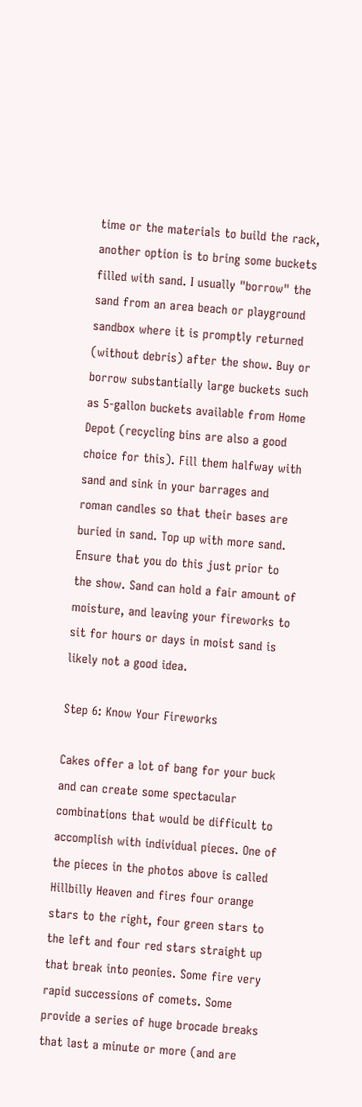time or the materials to build the rack, another option is to bring some buckets filled with sand. I usually "borrow" the sand from an area beach or playground sandbox where it is promptly returned (without debris) after the show. Buy or borrow substantially large buckets such as 5-gallon buckets available from Home Depot (recycling bins are also a good choice for this). Fill them halfway with sand and sink in your barrages and roman candles so that their bases are buried in sand. Top up with more sand. Ensure that you do this just prior to the show. Sand can hold a fair amount of moisture, and leaving your fireworks to sit for hours or days in moist sand is likely not a good idea.

Step 6: Know Your Fireworks

Cakes offer a lot of bang for your buck and can create some spectacular combinations that would be difficult to accomplish with individual pieces. One of the pieces in the photos above is called Hillbilly Heaven and fires four orange stars to the right, four green stars to the left and four red stars straight up that break into peonies. Some fire very rapid successions of comets. Some provide a series of huge brocade breaks that last a minute or more (and are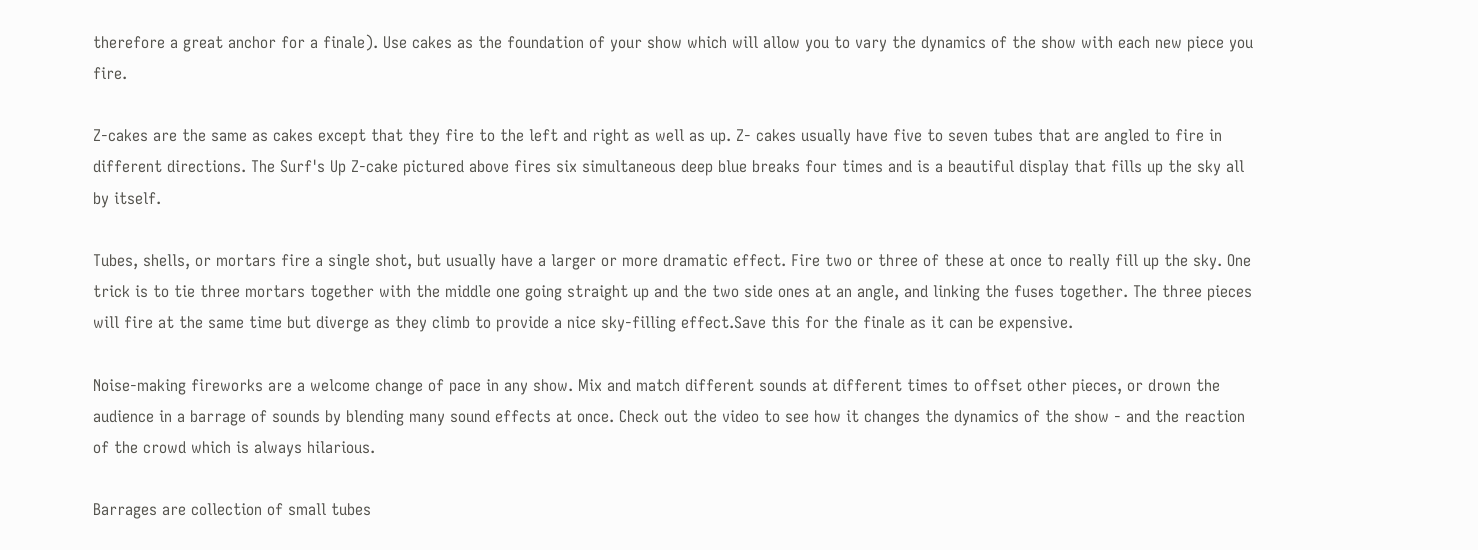therefore a great anchor for a finale). Use cakes as the foundation of your show which will allow you to vary the dynamics of the show with each new piece you fire.

Z-cakes are the same as cakes except that they fire to the left and right as well as up. Z- cakes usually have five to seven tubes that are angled to fire in different directions. The Surf's Up Z-cake pictured above fires six simultaneous deep blue breaks four times and is a beautiful display that fills up the sky all by itself.

Tubes, shells, or mortars fire a single shot, but usually have a larger or more dramatic effect. Fire two or three of these at once to really fill up the sky. One trick is to tie three mortars together with the middle one going straight up and the two side ones at an angle, and linking the fuses together. The three pieces will fire at the same time but diverge as they climb to provide a nice sky-filling effect.Save this for the finale as it can be expensive.

Noise-making fireworks are a welcome change of pace in any show. Mix and match different sounds at different times to offset other pieces, or drown the audience in a barrage of sounds by blending many sound effects at once. Check out the video to see how it changes the dynamics of the show - and the reaction of the crowd which is always hilarious.

Barrages are collection of small tubes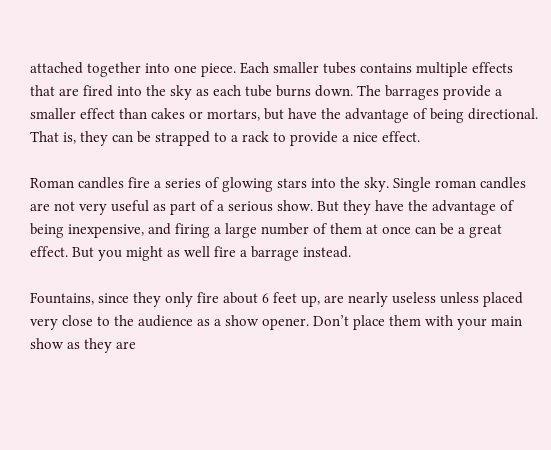attached together into one piece. Each smaller tubes contains multiple effects that are fired into the sky as each tube burns down. The barrages provide a smaller effect than cakes or mortars, but have the advantage of being directional. That is, they can be strapped to a rack to provide a nice effect.

Roman candles fire a series of glowing stars into the sky. Single roman candles are not very useful as part of a serious show. But they have the advantage of being inexpensive, and firing a large number of them at once can be a great effect. But you might as well fire a barrage instead.

Fountains, since they only fire about 6 feet up, are nearly useless unless placed very close to the audience as a show opener. Don’t place them with your main show as they are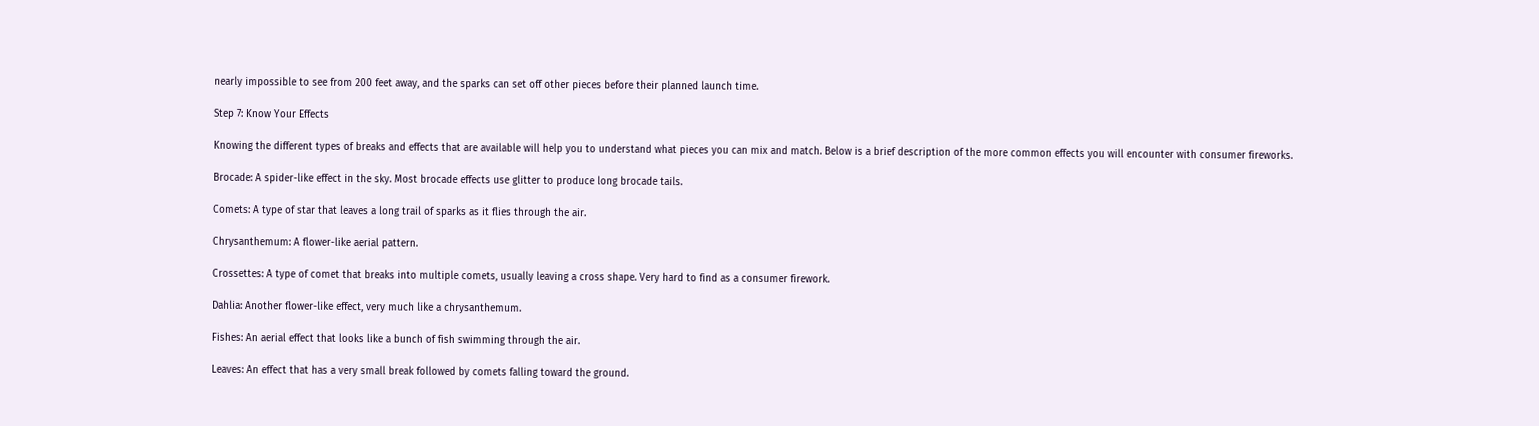nearly impossible to see from 200 feet away, and the sparks can set off other pieces before their planned launch time.

Step 7: Know Your Effects

Knowing the different types of breaks and effects that are available will help you to understand what pieces you can mix and match. Below is a brief description of the more common effects you will encounter with consumer fireworks.

Brocade: A spider-like effect in the sky. Most brocade effects use glitter to produce long brocade tails.

Comets: A type of star that leaves a long trail of sparks as it flies through the air.

Chrysanthemum: A flower-like aerial pattern.

Crossettes: A type of comet that breaks into multiple comets, usually leaving a cross shape. Very hard to find as a consumer firework.

Dahlia: Another flower-like effect, very much like a chrysanthemum.

Fishes: An aerial effect that looks like a bunch of fish swimming through the air.

Leaves: An effect that has a very small break followed by comets falling toward the ground.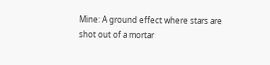Mine: A ground effect where stars are shot out of a mortar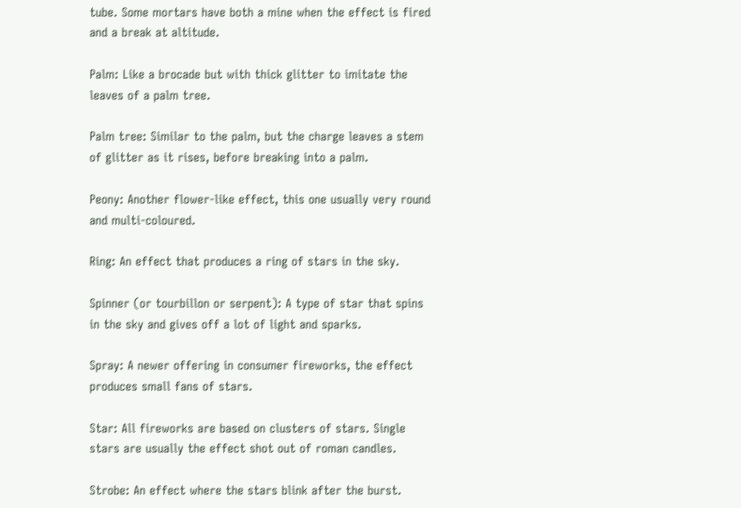tube. Some mortars have both a mine when the effect is fired and a break at altitude.

Palm: Like a brocade but with thick glitter to imitate the leaves of a palm tree.

Palm tree: Similar to the palm, but the charge leaves a stem of glitter as it rises, before breaking into a palm.

Peony: Another flower-like effect, this one usually very round and multi-coloured.

Ring: An effect that produces a ring of stars in the sky.

Spinner (or tourbillon or serpent): A type of star that spins in the sky and gives off a lot of light and sparks.

Spray: A newer offering in consumer fireworks, the effect produces small fans of stars.

Star: All fireworks are based on clusters of stars. Single stars are usually the effect shot out of roman candles.

Strobe: An effect where the stars blink after the burst.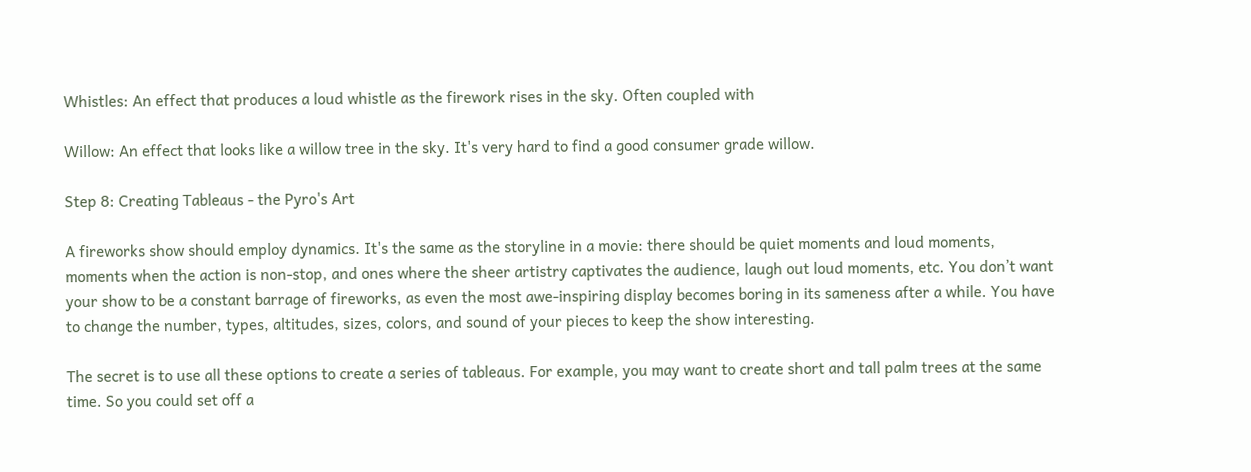Whistles: An effect that produces a loud whistle as the firework rises in the sky. Often coupled with

Willow: An effect that looks like a willow tree in the sky. It's very hard to find a good consumer grade willow.

Step 8: Creating Tableaus - the Pyro's Art

A fireworks show should employ dynamics. It's the same as the storyline in a movie: there should be quiet moments and loud moments, moments when the action is non-stop, and ones where the sheer artistry captivates the audience, laugh out loud moments, etc. You don’t want your show to be a constant barrage of fireworks, as even the most awe-inspiring display becomes boring in its sameness after a while. You have to change the number, types, altitudes, sizes, colors, and sound of your pieces to keep the show interesting.

The secret is to use all these options to create a series of tableaus. For example, you may want to create short and tall palm trees at the same time. So you could set off a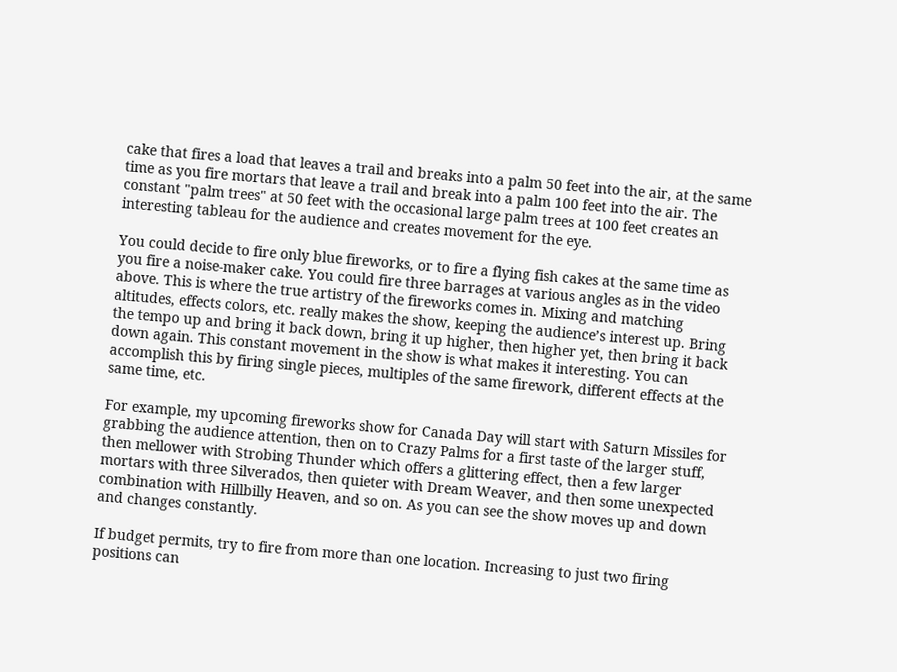cake that fires a load that leaves a trail and breaks into a palm 50 feet into the air, at the same time as you fire mortars that leave a trail and break into a palm 100 feet into the air. The constant "palm trees" at 50 feet with the occasional large palm trees at 100 feet creates an interesting tableau for the audience and creates movement for the eye.

You could decide to fire only blue fireworks, or to fire a flying fish cakes at the same time as you fire a noise-maker cake. You could fire three barrages at various angles as in the video above. This is where the true artistry of the fireworks comes in. Mixing and matching altitudes, effects colors, etc. really makes the show, keeping the audience’s interest up. Bring the tempo up and bring it back down, bring it up higher, then higher yet, then bring it back down again. This constant movement in the show is what makes it interesting. You can accomplish this by firing single pieces, multiples of the same firework, different effects at the same time, etc.

For example, my upcoming fireworks show for Canada Day will start with Saturn Missiles for grabbing the audience attention, then on to Crazy Palms for a first taste of the larger stuff, then mellower with Strobing Thunder which offers a glittering effect, then a few larger mortars with three Silverados, then quieter with Dream Weaver, and then some unexpected combination with Hillbilly Heaven, and so on. As you can see the show moves up and down and changes constantly.

If budget permits, try to fire from more than one location. Increasing to just two firing positions can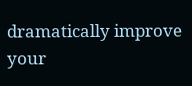dramatically improve your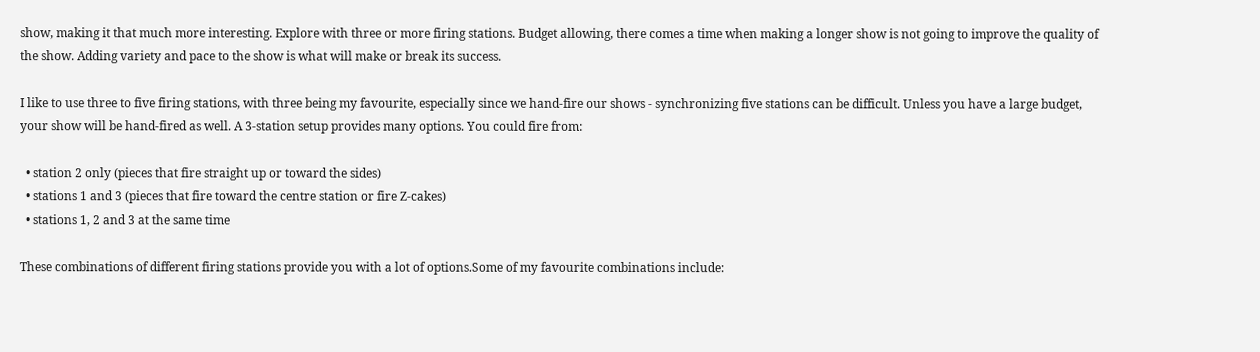show, making it that much more interesting. Explore with three or more firing stations. Budget allowing, there comes a time when making a longer show is not going to improve the quality of the show. Adding variety and pace to the show is what will make or break its success.

I like to use three to five firing stations, with three being my favourite, especially since we hand-fire our shows - synchronizing five stations can be difficult. Unless you have a large budget, your show will be hand-fired as well. A 3-station setup provides many options. You could fire from:

  • station 2 only (pieces that fire straight up or toward the sides)
  • stations 1 and 3 (pieces that fire toward the centre station or fire Z-cakes)
  • stations 1, 2 and 3 at the same time

These combinations of different firing stations provide you with a lot of options.Some of my favourite combinations include: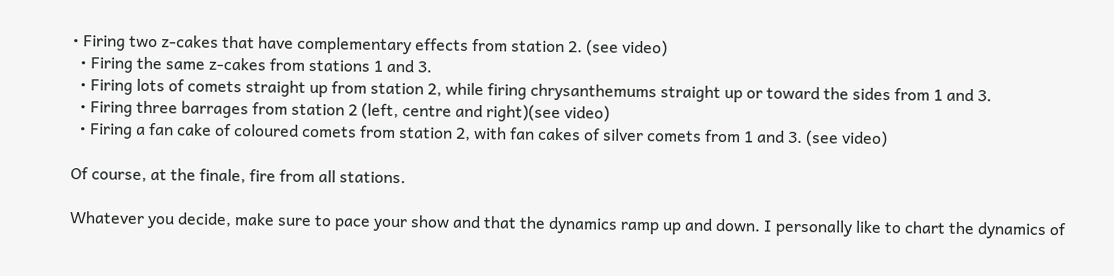• Firing two z-cakes that have complementary effects from station 2. (see video)
  • Firing the same z-cakes from stations 1 and 3.
  • Firing lots of comets straight up from station 2, while firing chrysanthemums straight up or toward the sides from 1 and 3.
  • Firing three barrages from station 2 (left, centre and right)(see video)
  • Firing a fan cake of coloured comets from station 2, with fan cakes of silver comets from 1 and 3. (see video)

Of course, at the finale, fire from all stations.

Whatever you decide, make sure to pace your show and that the dynamics ramp up and down. I personally like to chart the dynamics of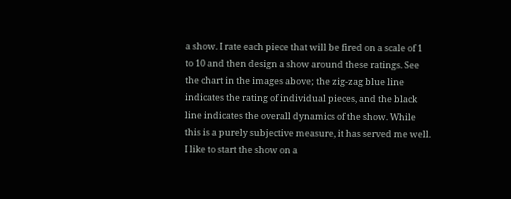a show. I rate each piece that will be fired on a scale of 1 to 10 and then design a show around these ratings. See the chart in the images above; the zig-zag blue line indicates the rating of individual pieces, and the black line indicates the overall dynamics of the show. While this is a purely subjective measure, it has served me well. I like to start the show on a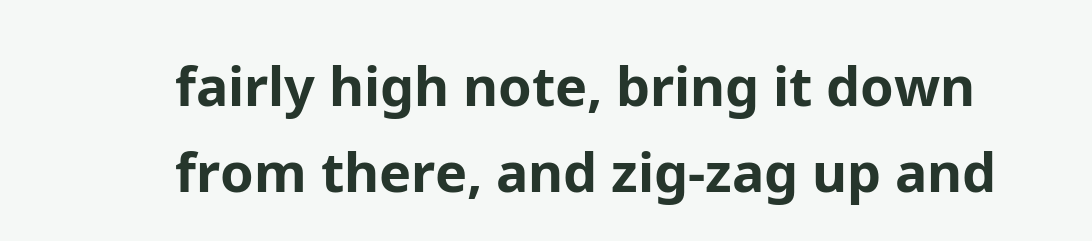fairly high note, bring it down from there, and zig-zag up and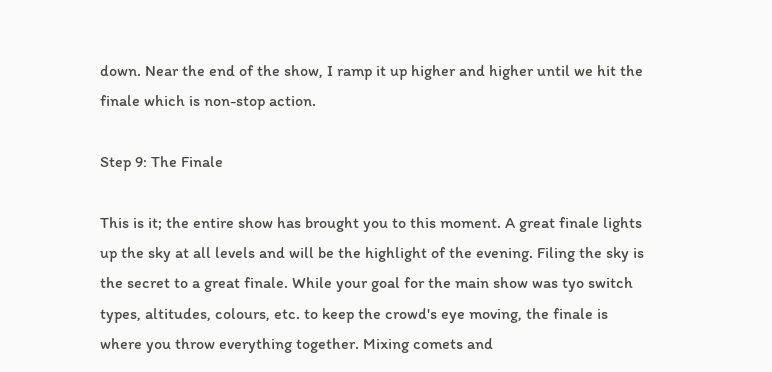down. Near the end of the show, I ramp it up higher and higher until we hit the finale which is non-stop action.

Step 9: The Finale

This is it; the entire show has brought you to this moment. A great finale lights up the sky at all levels and will be the highlight of the evening. Filing the sky is the secret to a great finale. While your goal for the main show was tyo switch types, altitudes, colours, etc. to keep the crowd's eye moving, the finale is where you throw everything together. Mixing comets and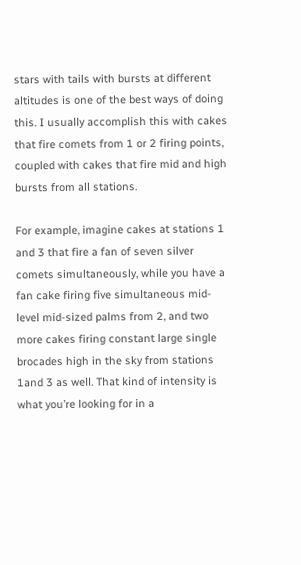stars with tails with bursts at different altitudes is one of the best ways of doing this. I usually accomplish this with cakes that fire comets from 1 or 2 firing points, coupled with cakes that fire mid and high bursts from all stations.

For example, imagine cakes at stations 1 and 3 that fire a fan of seven silver comets simultaneously, while you have a fan cake firing five simultaneous mid-level mid-sized palms from 2, and two more cakes firing constant large single brocades high in the sky from stations 1and 3 as well. That kind of intensity is what you’re looking for in a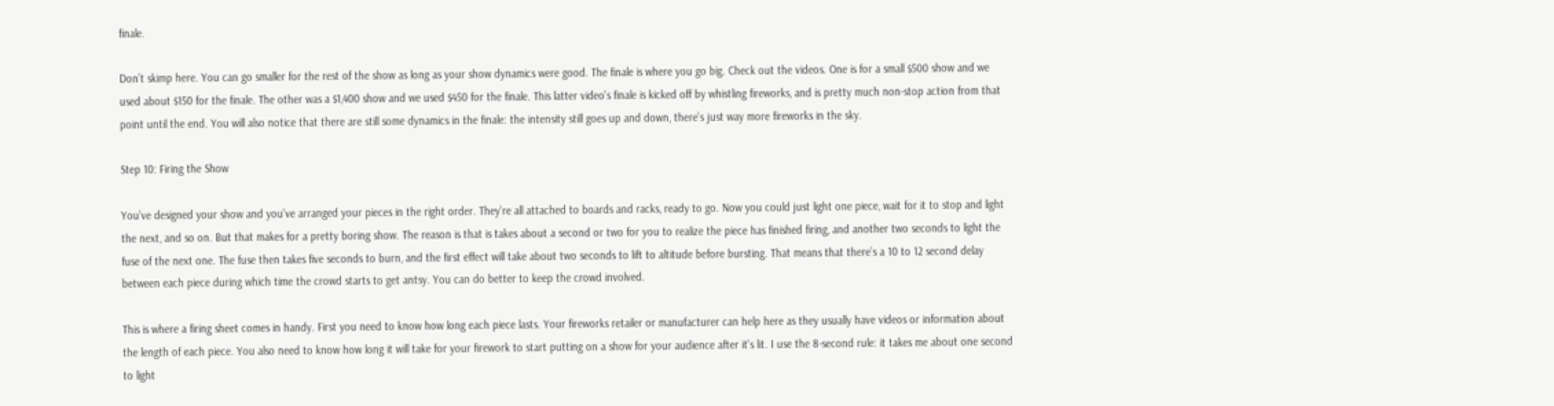finale.

Don’t skimp here. You can go smaller for the rest of the show as long as your show dynamics were good. The finale is where you go big. Check out the videos. One is for a small $500 show and we used about $150 for the finale. The other was a $1,400 show and we used $450 for the finale. This latter video's finale is kicked off by whistling fireworks, and is pretty much non-stop action from that point until the end. You will also notice that there are still some dynamics in the finale: the intensity still goes up and down, there’s just way more fireworks in the sky.

Step 10: Firing the Show

You’ve designed your show and you’ve arranged your pieces in the right order. They’re all attached to boards and racks, ready to go. Now you could just light one piece, wait for it to stop and light the next, and so on. But that makes for a pretty boring show. The reason is that is takes about a second or two for you to realize the piece has finished firing, and another two seconds to light the fuse of the next one. The fuse then takes five seconds to burn, and the first effect will take about two seconds to lift to altitude before bursting. That means that there’s a 10 to 12 second delay between each piece during which time the crowd starts to get antsy. You can do better to keep the crowd involved.

This is where a firing sheet comes in handy. First you need to know how long each piece lasts. Your fireworks retailer or manufacturer can help here as they usually have videos or information about the length of each piece. You also need to know how long it will take for your firework to start putting on a show for your audience after it's lit. I use the 8-second rule: it takes me about one second to light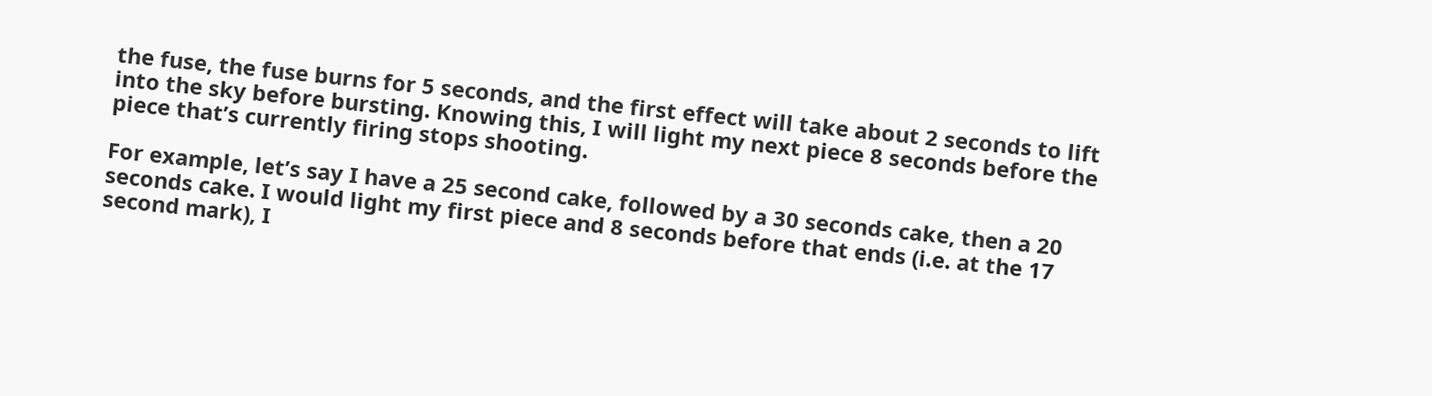the fuse, the fuse burns for 5 seconds, and the first effect will take about 2 seconds to lift into the sky before bursting. Knowing this, I will light my next piece 8 seconds before the piece that’s currently firing stops shooting.

For example, let’s say I have a 25 second cake, followed by a 30 seconds cake, then a 20 seconds cake. I would light my first piece and 8 seconds before that ends (i.e. at the 17 second mark), I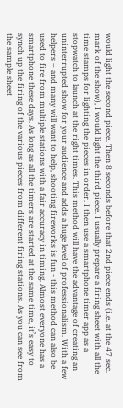would light the second piece. Then 8 seconds before that 2nd piece ends (i.e. at the 47 sec. mark of the show), I would light the third piece. I usually prepare a firing sheet with all the time stamps for lighting the pieces in order. I then use a smartphone timer app as a stopwatch to launch at the right times. This method will have the advantage of creating an uninterrupted show for your audience and adds a huge level of professionalism. With a few helpers – and many will want to help, shooting fireworks is fun - this method can also be used to fire from multiple stations with a fair accuracy in timing. Almost everyone has a smartphone these days. As long as all the timers are started at the same time, it’s easy to synch up the firing of the various pieces from different firing stations. As you can see from the sample sheet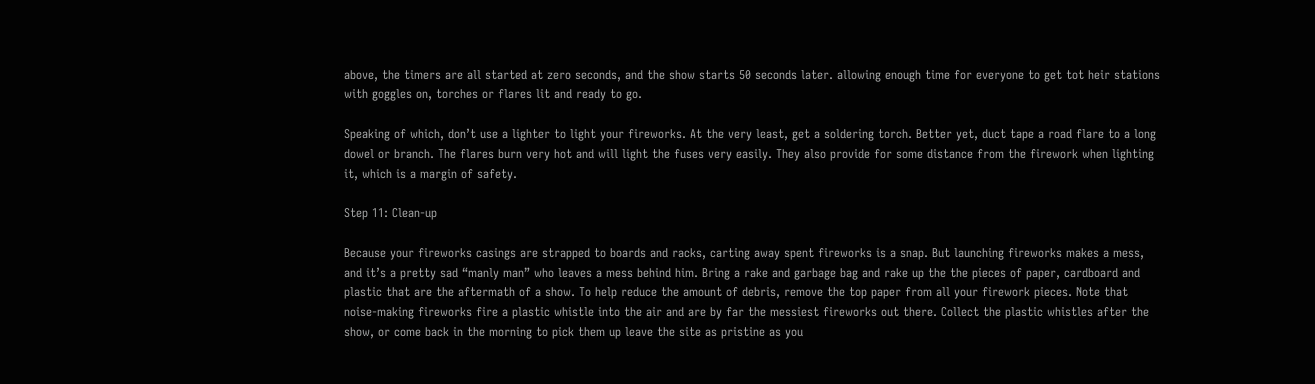above, the timers are all started at zero seconds, and the show starts 50 seconds later. allowing enough time for everyone to get tot heir stations with goggles on, torches or flares lit and ready to go.

Speaking of which, don’t use a lighter to light your fireworks. At the very least, get a soldering torch. Better yet, duct tape a road flare to a long dowel or branch. The flares burn very hot and will light the fuses very easily. They also provide for some distance from the firework when lighting it, which is a margin of safety.

Step 11: Clean-up

Because your fireworks casings are strapped to boards and racks, carting away spent fireworks is a snap. But launching fireworks makes a mess, and it’s a pretty sad “manly man” who leaves a mess behind him. Bring a rake and garbage bag and rake up the the pieces of paper, cardboard and plastic that are the aftermath of a show. To help reduce the amount of debris, remove the top paper from all your firework pieces. Note that noise-making fireworks fire a plastic whistle into the air and are by far the messiest fireworks out there. Collect the plastic whistles after the show, or come back in the morning to pick them up leave the site as pristine as you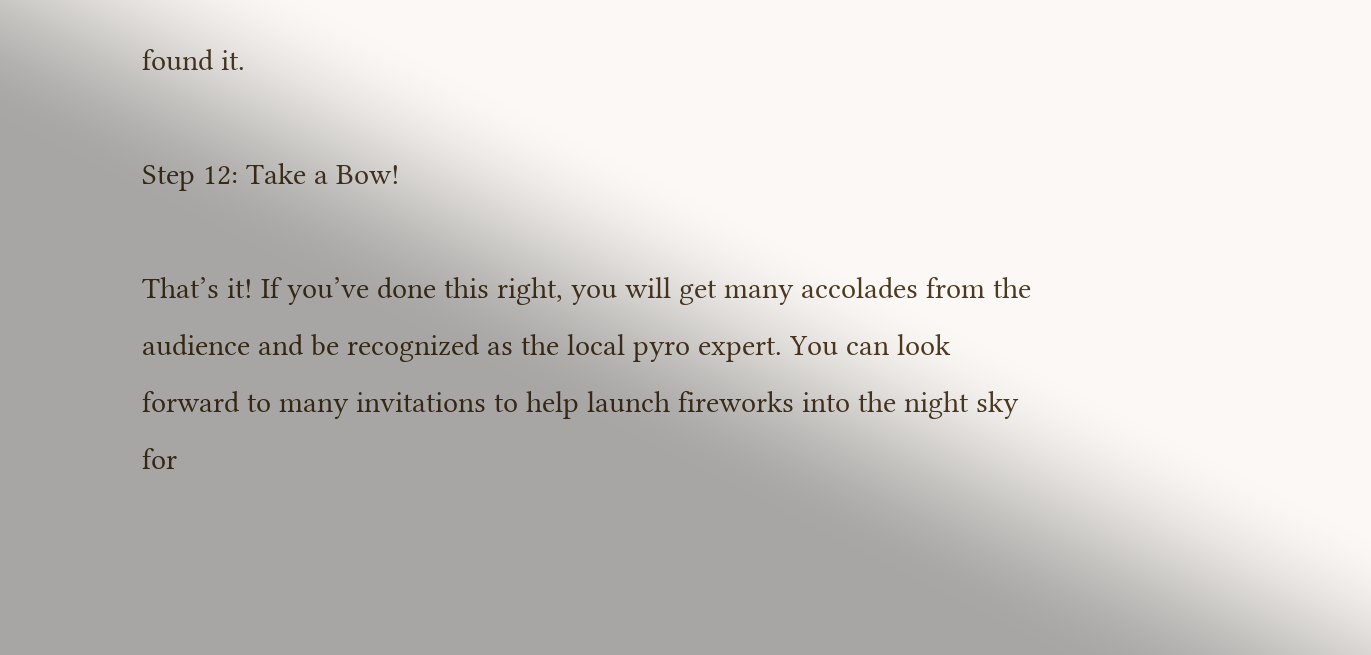found it.

Step 12: Take a Bow!

That’s it! If you’ve done this right, you will get many accolades from the audience and be recognized as the local pyro expert. You can look forward to many invitations to help launch fireworks into the night sky for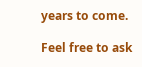years to come.

Feel free to ask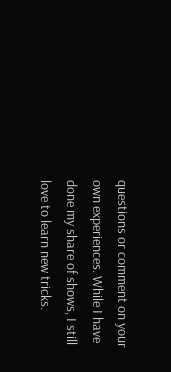questions or comment on your own experiences. While I have done my share of shows, I still love to learn new tricks.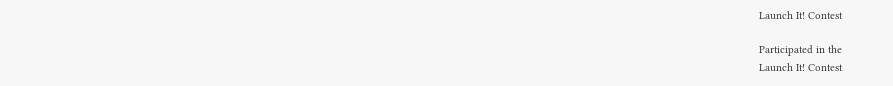Launch It! Contest

Participated in the
Launch It! Contest